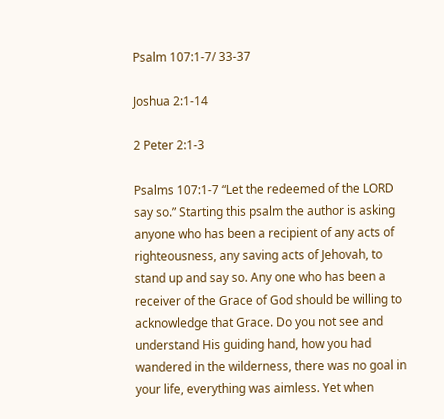Psalm 107:1-7/ 33-37

Joshua 2:1-14

2 Peter 2:1-3

Psalms 107:1-7 “Let the redeemed of the LORD say so.” Starting this psalm the author is asking anyone who has been a recipient of any acts of righteousness, any saving acts of Jehovah, to stand up and say so. Any one who has been a receiver of the Grace of God should be willing to acknowledge that Grace. Do you not see and understand His guiding hand, how you had wandered in the wilderness, there was no goal in your life, everything was aimless. Yet when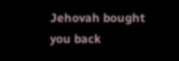Jehovah bought you back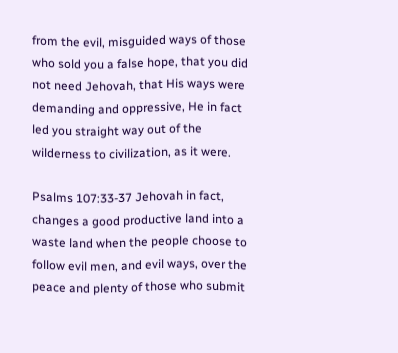from the evil, misguided ways of those who sold you a false hope, that you did not need Jehovah, that His ways were demanding and oppressive, He in fact led you straight way out of the wilderness to civilization, as it were.

Psalms 107:33-37 Jehovah in fact, changes a good productive land into a waste land when the people choose to follow evil men, and evil ways, over the peace and plenty of those who submit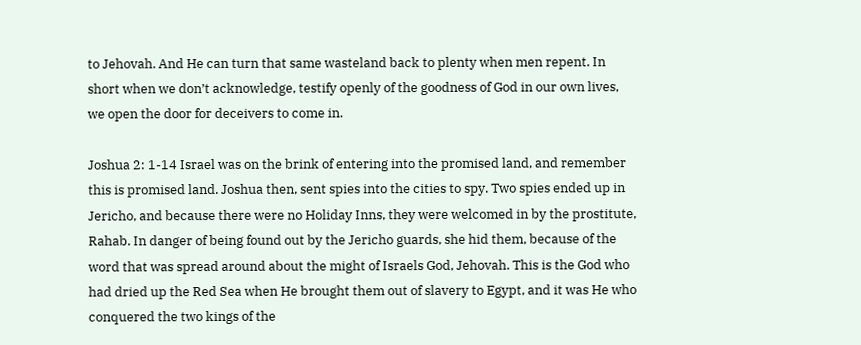to Jehovah. And He can turn that same wasteland back to plenty when men repent. In short when we don’t acknowledge, testify openly of the goodness of God in our own lives, we open the door for deceivers to come in.

Joshua 2: 1-14 Israel was on the brink of entering into the promised land, and remember this is promised land. Joshua then, sent spies into the cities to spy. Two spies ended up in Jericho, and because there were no Holiday Inns, they were welcomed in by the prostitute, Rahab. In danger of being found out by the Jericho guards, she hid them, because of the word that was spread around about the might of Israels God, Jehovah. This is the God who had dried up the Red Sea when He brought them out of slavery to Egypt, and it was He who conquered the two kings of the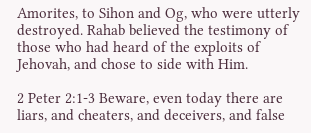Amorites, to Sihon and Og, who were utterly destroyed. Rahab believed the testimony of those who had heard of the exploits of Jehovah, and chose to side with Him.

2 Peter 2:1-3 Beware, even today there are liars, and cheaters, and deceivers, and false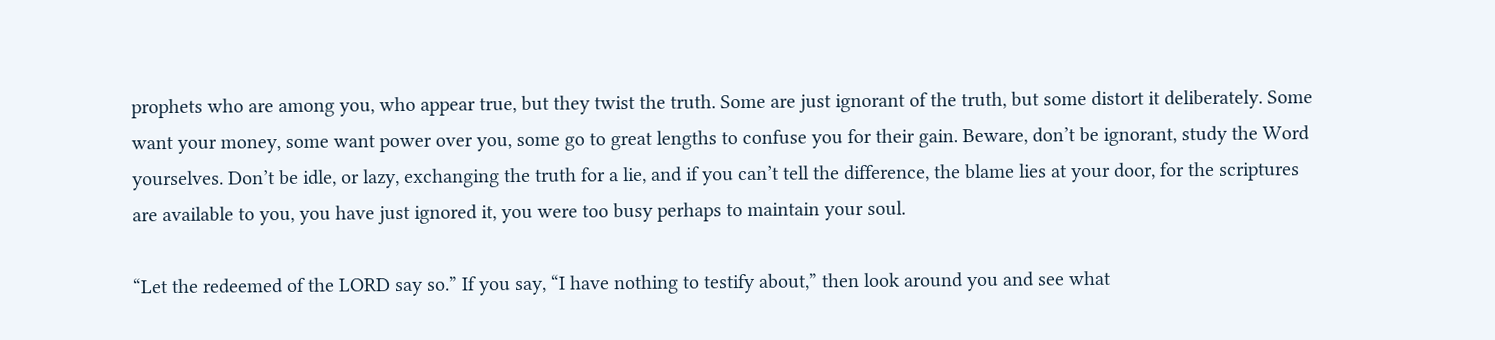prophets who are among you, who appear true, but they twist the truth. Some are just ignorant of the truth, but some distort it deliberately. Some want your money, some want power over you, some go to great lengths to confuse you for their gain. Beware, don’t be ignorant, study the Word yourselves. Don’t be idle, or lazy, exchanging the truth for a lie, and if you can’t tell the difference, the blame lies at your door, for the scriptures are available to you, you have just ignored it, you were too busy perhaps to maintain your soul.

“Let the redeemed of the LORD say so.” If you say, “I have nothing to testify about,” then look around you and see what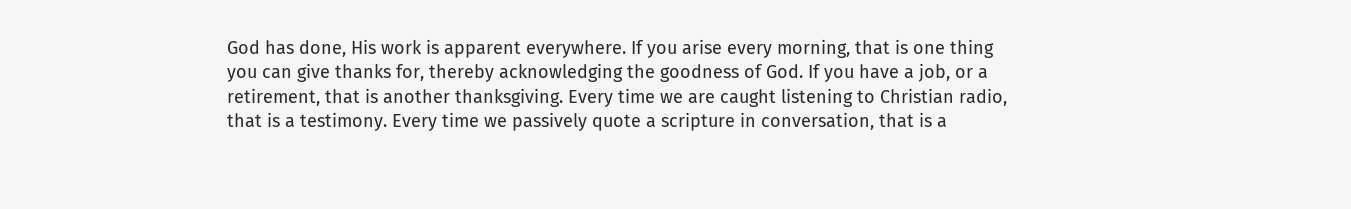God has done, His work is apparent everywhere. If you arise every morning, that is one thing you can give thanks for, thereby acknowledging the goodness of God. If you have a job, or a retirement, that is another thanksgiving. Every time we are caught listening to Christian radio, that is a testimony. Every time we passively quote a scripture in conversation, that is a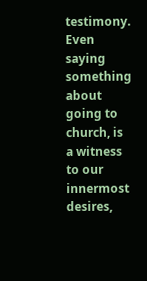testimony. Even saying something about going to church, is a witness to our innermost desires,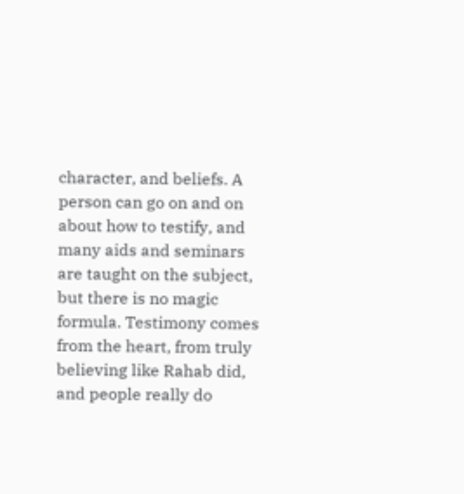character, and beliefs. A person can go on and on about how to testify, and many aids and seminars are taught on the subject, but there is no magic formula. Testimony comes from the heart, from truly believing like Rahab did, and people really do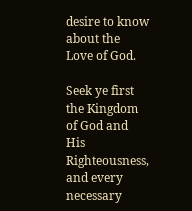desire to know about the Love of God.

Seek ye first the Kingdom of God and His Righteousness, and every necessary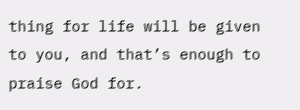thing for life will be given to you, and that’s enough to praise God for.